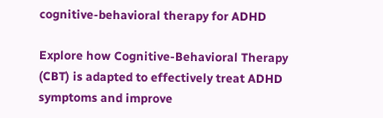cognitive-behavioral therapy for ADHD

Explore how Cognitive-Behavioral Therapy (CBT) is adapted to effectively treat ADHD symptoms and improve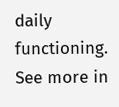daily functioning.
See more in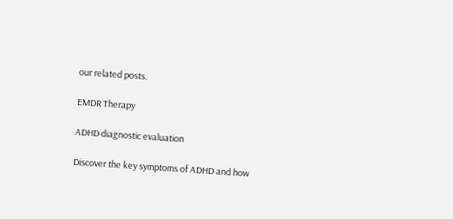our related posts.

EMDR Therapy

ADHD diagnostic evaluation

Discover the key symptoms of ADHD and how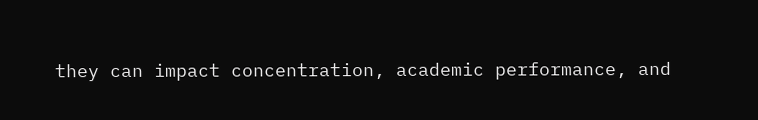they can impact concentration, academic performance, and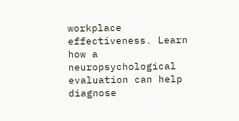workplace effectiveness. Learn how a neuropsychological evaluation can help diagnose